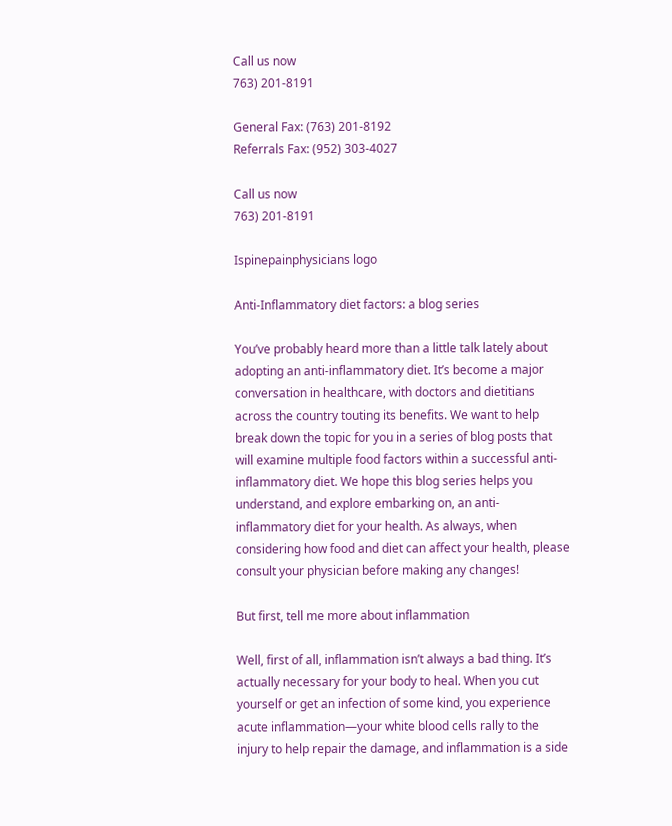Call us now
763) 201-8191

General Fax: (763) 201-8192
Referrals Fax: (952) 303-4027

Call us now
763) 201-8191

Ispinepainphysicians logo

Anti-Inflammatory diet factors: a blog series

You’ve probably heard more than a little talk lately about adopting an anti-inflammatory diet. It’s become a major conversation in healthcare, with doctors and dietitians across the country touting its benefits. We want to help break down the topic for you in a series of blog posts that will examine multiple food factors within a successful anti-inflammatory diet. We hope this blog series helps you understand, and explore embarking on, an anti-inflammatory diet for your health. As always, when considering how food and diet can affect your health, please consult your physician before making any changes!

But first, tell me more about inflammation

Well, first of all, inflammation isn’t always a bad thing. It’s actually necessary for your body to heal. When you cut yourself or get an infection of some kind, you experience acute inflammation—your white blood cells rally to the injury to help repair the damage, and inflammation is a side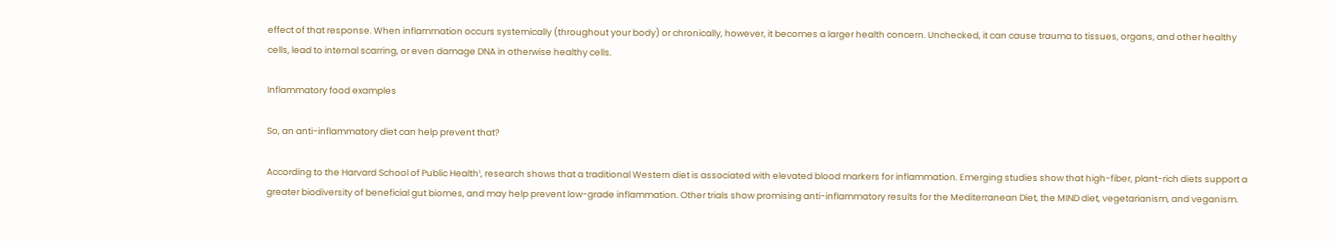effect of that response. When inflammation occurs systemically (throughout your body) or chronically, however, it becomes a larger health concern. Unchecked, it can cause trauma to tissues, organs, and other healthy cells, lead to internal scarring, or even damage DNA in otherwise healthy cells.

Inflammatory food examples

So, an anti-inflammatory diet can help prevent that?

According to the Harvard School of Public Health¹, research shows that a traditional Western diet is associated with elevated blood markers for inflammation. Emerging studies show that high-fiber, plant-rich diets support a greater biodiversity of beneficial gut biomes, and may help prevent low-grade inflammation. Other trials show promising anti-inflammatory results for the Mediterranean Diet, the MIND diet, vegetarianism, and veganism.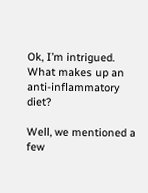Ok, I’m intrigued. What makes up an anti-inflammatory diet?

Well, we mentioned a few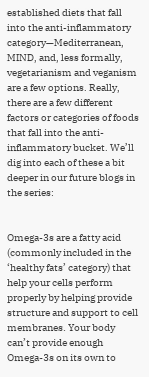established diets that fall into the anti-inflammatory category—Mediterranean, MIND, and, less formally, vegetarianism and veganism are a few options. Really, there are a few different factors or categories of foods that fall into the anti-inflammatory bucket. We’ll dig into each of these a bit deeper in our future blogs in the series:


Omega-3s are a fatty acid (commonly included in the ‘healthy fats’ category) that help your cells perform properly by helping provide structure and support to cell membranes. Your body can’t provide enough Omega-3s on its own to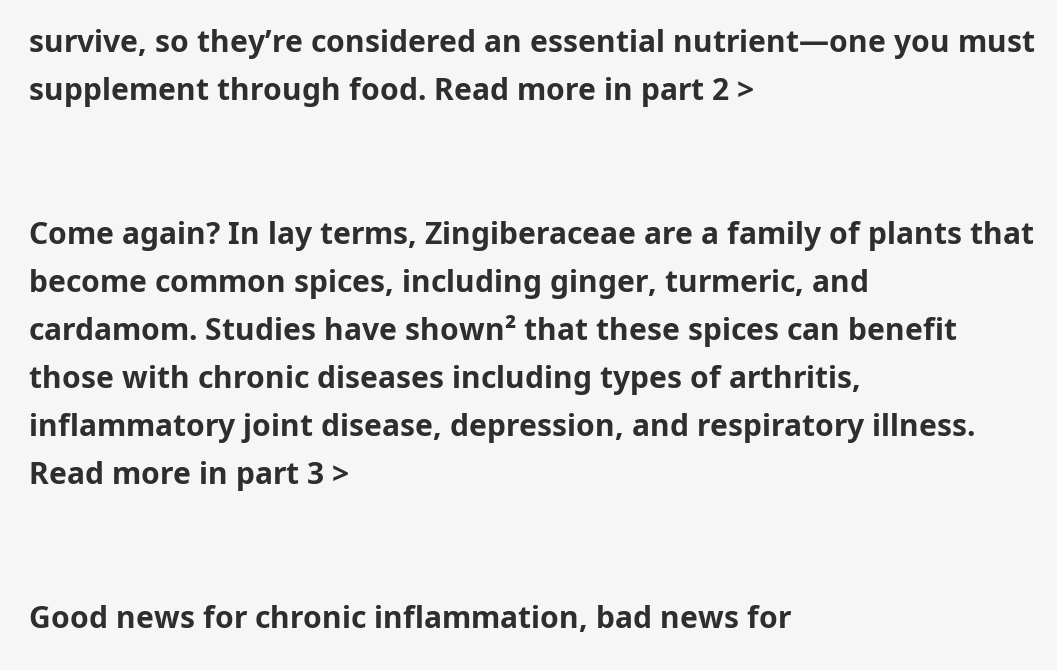survive, so they’re considered an essential nutrient—one you must supplement through food. Read more in part 2 >


Come again? In lay terms, Zingiberaceae are a family of plants that become common spices, including ginger, turmeric, and cardamom. Studies have shown² that these spices can benefit those with chronic diseases including types of arthritis, inflammatory joint disease, depression, and respiratory illness. Read more in part 3 >


Good news for chronic inflammation, bad news for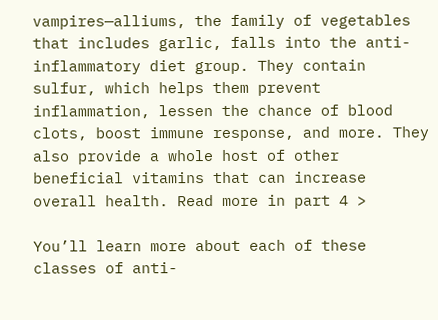vampires—alliums, the family of vegetables that includes garlic, falls into the anti-inflammatory diet group. They contain sulfur, which helps them prevent inflammation, lessen the chance of blood clots, boost immune response, and more. They also provide a whole host of other beneficial vitamins that can increase overall health. Read more in part 4 >

You’ll learn more about each of these classes of anti-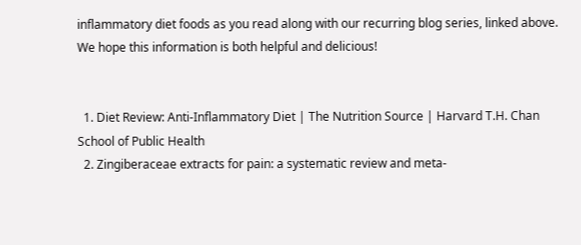inflammatory diet foods as you read along with our recurring blog series, linked above. We hope this information is both helpful and delicious!


  1. Diet Review: Anti-Inflammatory Diet | The Nutrition Source | Harvard T.H. Chan School of Public Health
  2. Zingiberaceae extracts for pain: a systematic review and meta-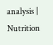analysis | Nutrition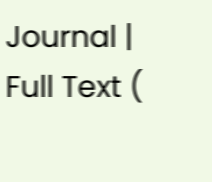Journal | Full Text (